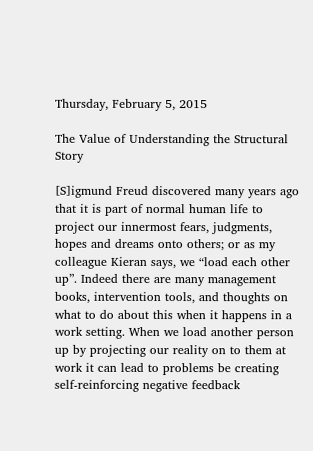Thursday, February 5, 2015

The Value of Understanding the Structural Story

[S]igmund Freud discovered many years ago that it is part of normal human life to project our innermost fears, judgments, hopes and dreams onto others; or as my colleague Kieran says, we “load each other up”. Indeed there are many management books, intervention tools, and thoughts on what to do about this when it happens in a work setting. When we load another person up by projecting our reality on to them at work it can lead to problems be creating self-reinforcing negative feedback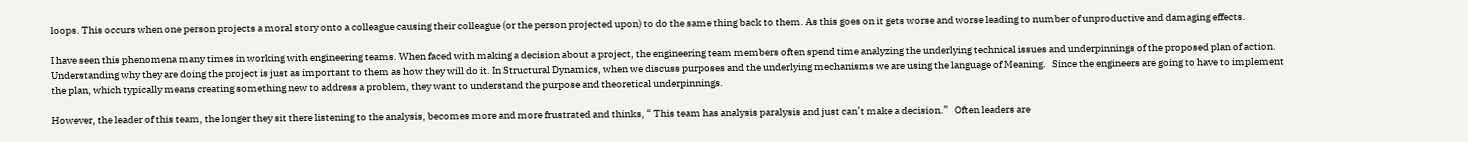loops. This occurs when one person projects a moral story onto a colleague causing their colleague (or the person projected upon) to do the same thing back to them. As this goes on it gets worse and worse leading to number of unproductive and damaging effects.

I have seen this phenomena many times in working with engineering teams. When faced with making a decision about a project, the engineering team members often spend time analyzing the underlying technical issues and underpinnings of the proposed plan of action. Understanding why they are doing the project is just as important to them as how they will do it. In Structural Dynamics, when we discuss purposes and the underlying mechanisms we are using the language of Meaning.   Since the engineers are going to have to implement the plan, which typically means creating something new to address a problem, they want to understand the purpose and theoretical underpinnings.

However, the leader of this team, the longer they sit there listening to the analysis, becomes more and more frustrated and thinks, “ This team has analysis paralysis and just can’t make a decision.”   Often leaders are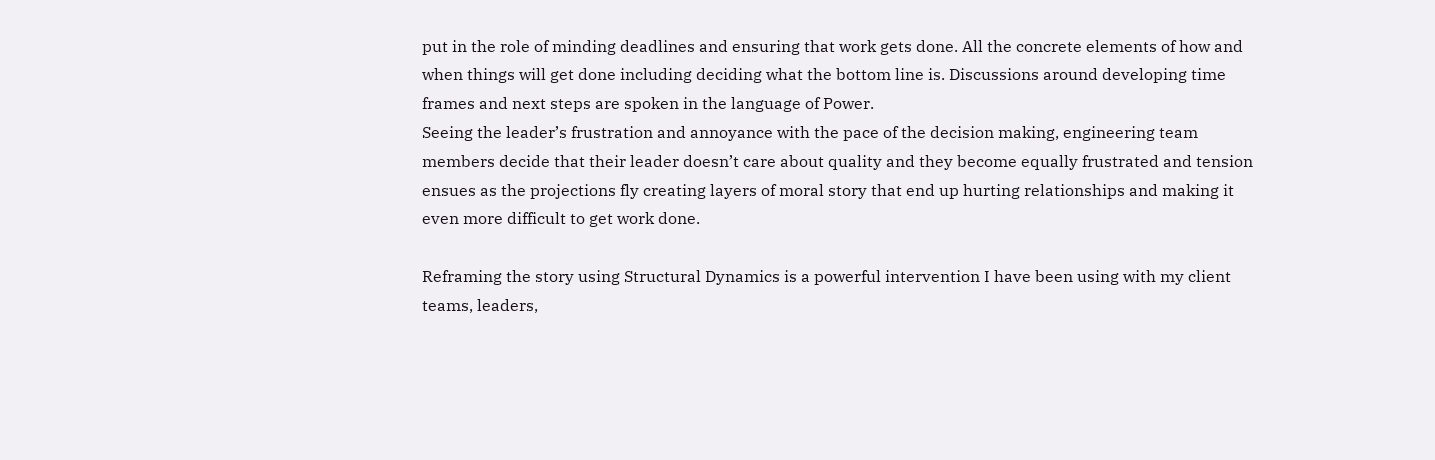put in the role of minding deadlines and ensuring that work gets done. All the concrete elements of how and when things will get done including deciding what the bottom line is. Discussions around developing time frames and next steps are spoken in the language of Power.
Seeing the leader’s frustration and annoyance with the pace of the decision making, engineering team members decide that their leader doesn’t care about quality and they become equally frustrated and tension ensues as the projections fly creating layers of moral story that end up hurting relationships and making it even more difficult to get work done.

Reframing the story using Structural Dynamics is a powerful intervention I have been using with my client teams, leaders,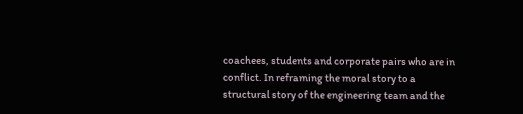coachees, students and corporate pairs who are in conflict. In reframing the moral story to a structural story of the engineering team and the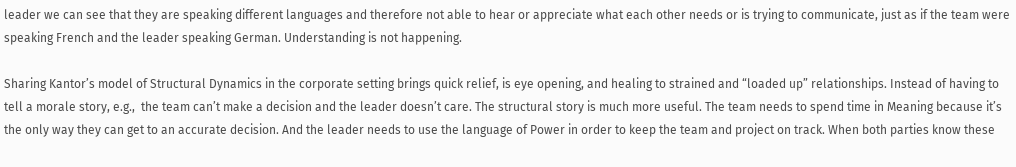leader we can see that they are speaking different languages and therefore not able to hear or appreciate what each other needs or is trying to communicate, just as if the team were speaking French and the leader speaking German. Understanding is not happening.

Sharing Kantor’s model of Structural Dynamics in the corporate setting brings quick relief, is eye opening, and healing to strained and “loaded up” relationships. Instead of having to tell a morale story, e.g.,  the team can’t make a decision and the leader doesn’t care. The structural story is much more useful. The team needs to spend time in Meaning because it’s the only way they can get to an accurate decision. And the leader needs to use the language of Power in order to keep the team and project on track. When both parties know these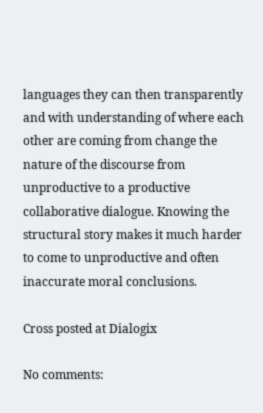languages they can then transparently and with understanding of where each other are coming from change the nature of the discourse from unproductive to a productive collaborative dialogue. Knowing the structural story makes it much harder to come to unproductive and often inaccurate moral conclusions.

Cross posted at Dialogix

No comments: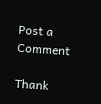Post a Comment

Thank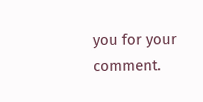you for your comment.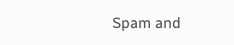Spam and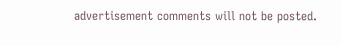advertisement comments will not be posted.